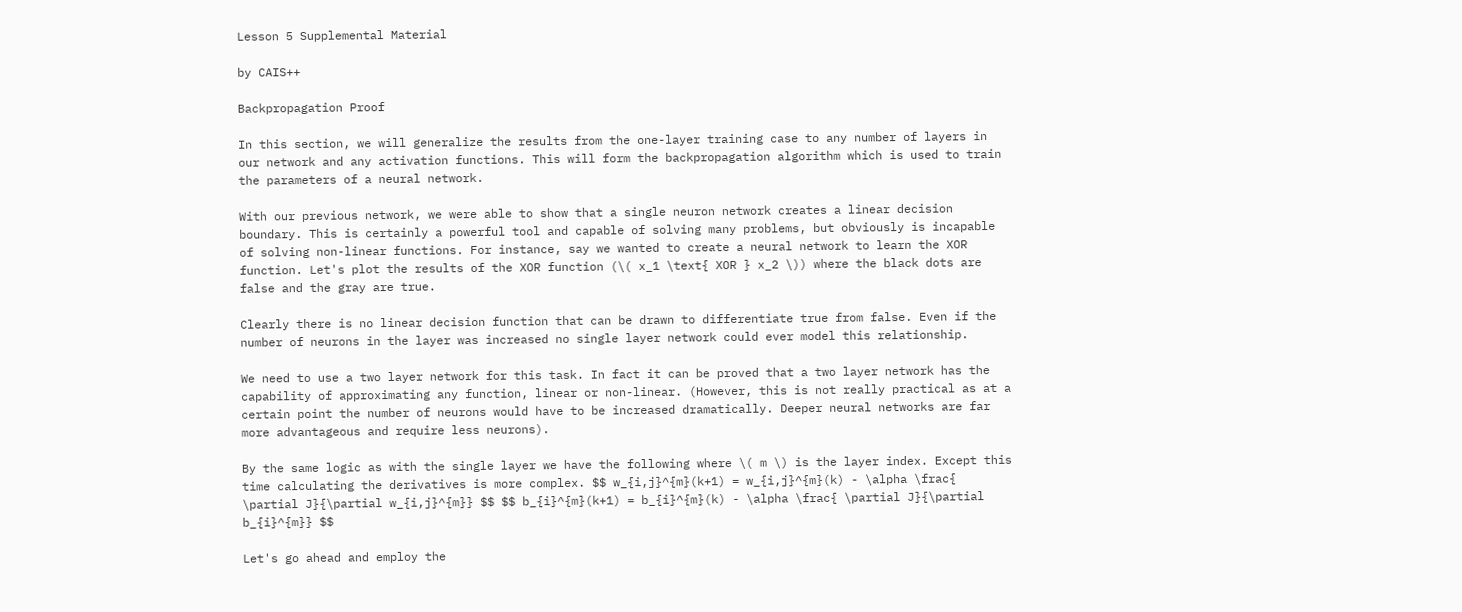Lesson 5 Supplemental Material

by CAIS++

Backpropagation Proof

In this section, we will generalize the results from the one-layer training case to any number of layers in our network and any activation functions. This will form the backpropagation algorithm which is used to train the parameters of a neural network.

With our previous network, we were able to show that a single neuron network creates a linear decision boundary. This is certainly a powerful tool and capable of solving many problems, but obviously is incapable of solving non-linear functions. For instance, say we wanted to create a neural network to learn the XOR function. Let's plot the results of the XOR function (\( x_1 \text{ XOR } x_2 \)) where the black dots are false and the gray are true.

Clearly there is no linear decision function that can be drawn to differentiate true from false. Even if the number of neurons in the layer was increased no single layer network could ever model this relationship.

We need to use a two layer network for this task. In fact it can be proved that a two layer network has the capability of approximating any function, linear or non-linear. (However, this is not really practical as at a certain point the number of neurons would have to be increased dramatically. Deeper neural networks are far more advantageous and require less neurons).

By the same logic as with the single layer we have the following where \( m \) is the layer index. Except this time calculating the derivatives is more complex. $$ w_{i,j}^{m}(k+1) = w_{i,j}^{m}(k) - \alpha \frac{ \partial J}{\partial w_{i,j}^{m}} $$ $$ b_{i}^{m}(k+1) = b_{i}^{m}(k) - \alpha \frac{ \partial J}{\partial b_{i}^{m}} $$

Let's go ahead and employ the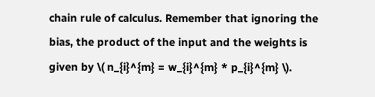chain rule of calculus. Remember that ignoring the bias, the product of the input and the weights is given by \( n_{i}^{m} = w_{i}^{m} * p_{i}^{m} \).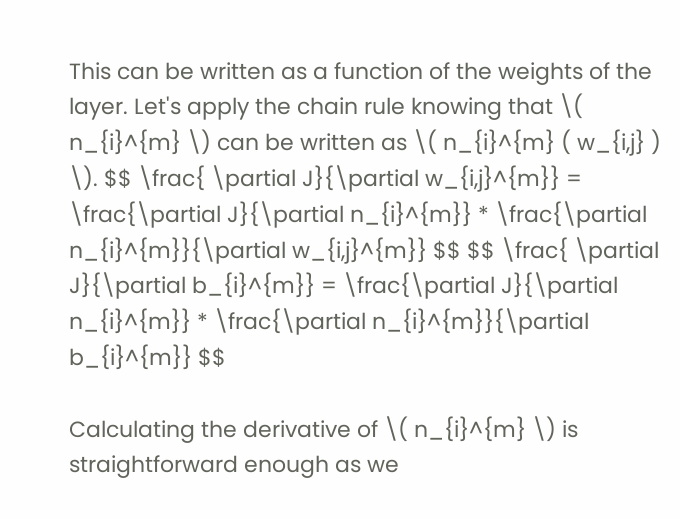This can be written as a function of the weights of the layer. Let's apply the chain rule knowing that \( n_{i}^{m} \) can be written as \( n_{i}^{m} ( w_{i,j} ) \). $$ \frac{ \partial J}{\partial w_{i,j}^{m}} = \frac{\partial J}{\partial n_{i}^{m}} * \frac{\partial n_{i}^{m}}{\partial w_{i,j}^{m}} $$ $$ \frac{ \partial J}{\partial b_{i}^{m}} = \frac{\partial J}{\partial n_{i}^{m}} * \frac{\partial n_{i}^{m}}{\partial b_{i}^{m}} $$

Calculating the derivative of \( n_{i}^{m} \) is straightforward enough as we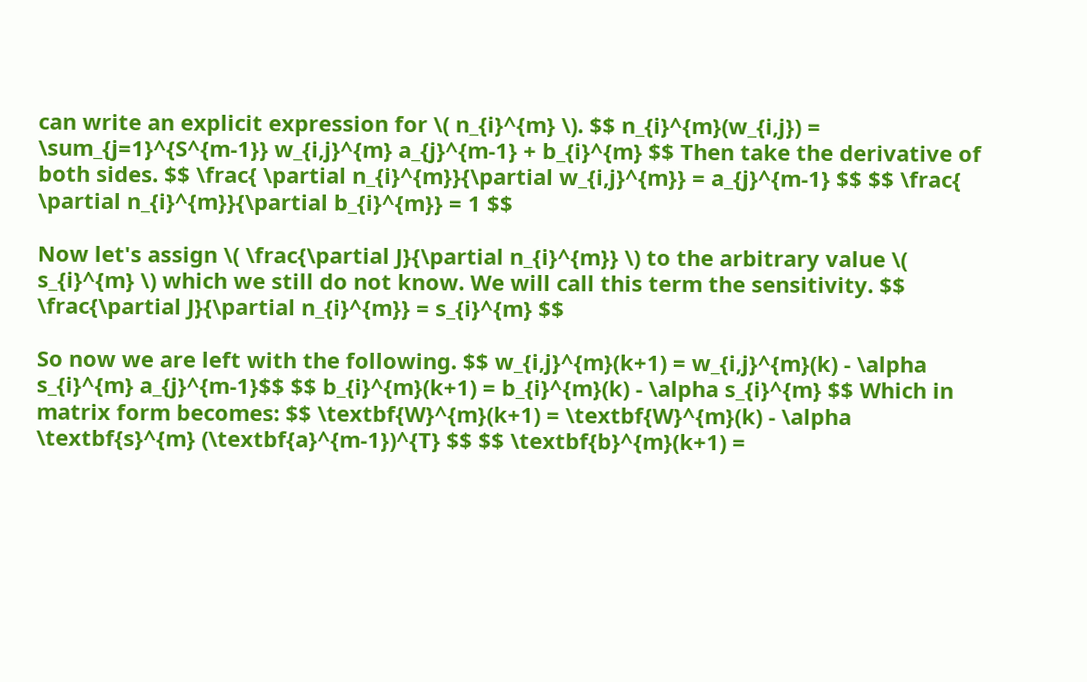can write an explicit expression for \( n_{i}^{m} \). $$ n_{i}^{m}(w_{i,j}) = \sum_{j=1}^{S^{m-1}} w_{i,j}^{m} a_{j}^{m-1} + b_{i}^{m} $$ Then take the derivative of both sides. $$ \frac{ \partial n_{i}^{m}}{\partial w_{i,j}^{m}} = a_{j}^{m-1} $$ $$ \frac{ \partial n_{i}^{m}}{\partial b_{i}^{m}} = 1 $$

Now let's assign \( \frac{\partial J}{\partial n_{i}^{m}} \) to the arbitrary value \( s_{i}^{m} \) which we still do not know. We will call this term the sensitivity. $$ \frac{\partial J}{\partial n_{i}^{m}} = s_{i}^{m} $$

So now we are left with the following. $$ w_{i,j}^{m}(k+1) = w_{i,j}^{m}(k) - \alpha s_{i}^{m} a_{j}^{m-1}$$ $$ b_{i}^{m}(k+1) = b_{i}^{m}(k) - \alpha s_{i}^{m} $$ Which in matrix form becomes: $$ \textbf{W}^{m}(k+1) = \textbf{W}^{m}(k) - \alpha \textbf{s}^{m} (\textbf{a}^{m-1})^{T} $$ $$ \textbf{b}^{m}(k+1) =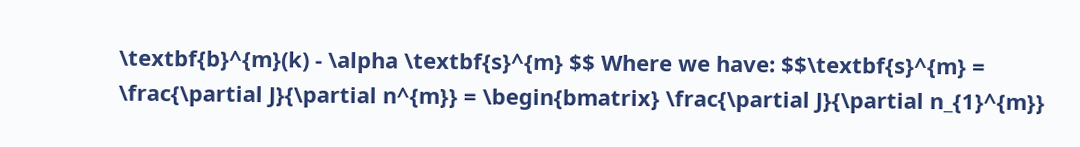\textbf{b}^{m}(k) - \alpha \textbf{s}^{m} $$ Where we have: $$\textbf{s}^{m} = \frac{\partial J}{\partial n^{m}} = \begin{bmatrix} \frac{\partial J}{\partial n_{1}^{m}}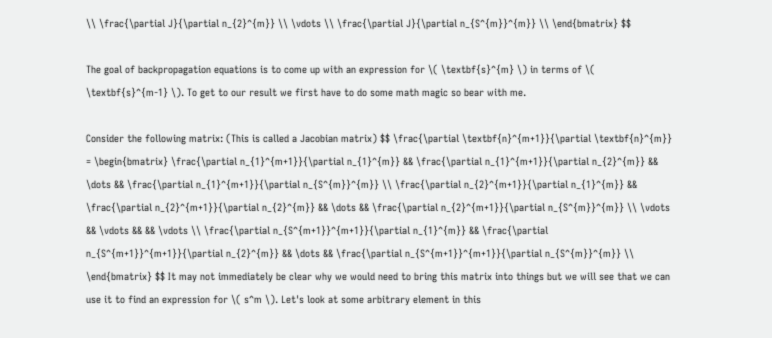\\ \frac{\partial J}{\partial n_{2}^{m}} \\ \vdots \\ \frac{\partial J}{\partial n_{S^{m}}^{m}} \\ \end{bmatrix} $$

The goal of backpropagation equations is to come up with an expression for \( \textbf{s}^{m} \) in terms of \( \textbf{s}^{m-1} \). To get to our result we first have to do some math magic so bear with me.

Consider the following matrix: (This is called a Jacobian matrix) $$ \frac{\partial \textbf{n}^{m+1}}{\partial \textbf{n}^{m}} = \begin{bmatrix} \frac{\partial n_{1}^{m+1}}{\partial n_{1}^{m}} && \frac{\partial n_{1}^{m+1}}{\partial n_{2}^{m}} && \dots && \frac{\partial n_{1}^{m+1}}{\partial n_{S^{m}}^{m}} \\ \frac{\partial n_{2}^{m+1}}{\partial n_{1}^{m}} && \frac{\partial n_{2}^{m+1}}{\partial n_{2}^{m}} && \dots && \frac{\partial n_{2}^{m+1}}{\partial n_{S^{m}}^{m}} \\ \vdots && \vdots && && \vdots \\ \frac{\partial n_{S^{m+1}}^{m+1}}{\partial n_{1}^{m}} && \frac{\partial n_{S^{m+1}}^{m+1}}{\partial n_{2}^{m}} && \dots && \frac{\partial n_{S^{m+1}}^{m+1}}{\partial n_{S^{m}}^{m}} \\ \end{bmatrix} $$ It may not immediately be clear why we would need to bring this matrix into things but we will see that we can use it to find an expression for \( s^m \). Let's look at some arbitrary element in this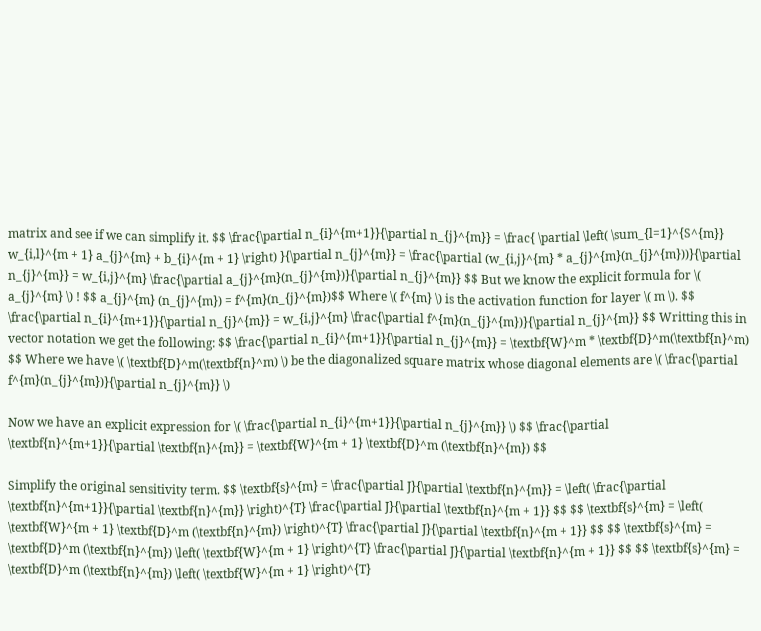matrix and see if we can simplify it. $$ \frac{\partial n_{i}^{m+1}}{\partial n_{j}^{m}} = \frac{ \partial \left( \sum_{l=1}^{S^{m}} w_{i,l}^{m + 1} a_{j}^{m} + b_{i}^{m + 1} \right) }{\partial n_{j}^{m}} = \frac{\partial (w_{i,j}^{m} * a_{j}^{m}(n_{j}^{m}))}{\partial n_{j}^{m}} = w_{i,j}^{m} \frac{\partial a_{j}^{m}(n_{j}^{m})}{\partial n_{j}^{m}} $$ But we know the explicit formula for \( a_{j}^{m} \) ! $$ a_{j}^{m} (n_{j}^{m}) = f^{m}(n_{j}^{m})$$ Where \( f^{m} \) is the activation function for layer \( m \). $$ \frac{\partial n_{i}^{m+1}}{\partial n_{j}^{m}} = w_{i,j}^{m} \frac{\partial f^{m}(n_{j}^{m})}{\partial n_{j}^{m}} $$ Writting this in vector notation we get the following: $$ \frac{\partial n_{i}^{m+1}}{\partial n_{j}^{m}} = \textbf{W}^m * \textbf{D}^m(\textbf{n}^m) $$ Where we have \( \textbf{D}^m(\textbf{n}^m) \) be the diagonalized square matrix whose diagonal elements are \( \frac{\partial f^{m}(n_{j}^{m})}{\partial n_{j}^{m}} \)

Now we have an explicit expression for \( \frac{\partial n_{i}^{m+1}}{\partial n_{j}^{m}} \) $$ \frac{\partial \textbf{n}^{m+1}}{\partial \textbf{n}^{m}} = \textbf{W}^{m + 1} \textbf{D}^m (\textbf{n}^{m}) $$

Simplify the original sensitivity term. $$ \textbf{s}^{m} = \frac{\partial J}{\partial \textbf{n}^{m}} = \left( \frac{\partial \textbf{n}^{m+1}}{\partial \textbf{n}^{m}} \right)^{T} \frac{\partial J}{\partial \textbf{n}^{m + 1}} $$ $$ \textbf{s}^{m} = \left( \textbf{W}^{m + 1} \textbf{D}^m (\textbf{n}^{m}) \right)^{T} \frac{\partial J}{\partial \textbf{n}^{m + 1}} $$ $$ \textbf{s}^{m} = \textbf{D}^m (\textbf{n}^{m}) \left( \textbf{W}^{m + 1} \right)^{T} \frac{\partial J}{\partial \textbf{n}^{m + 1}} $$ $$ \textbf{s}^{m} = \textbf{D}^m (\textbf{n}^{m}) \left( \textbf{W}^{m + 1} \right)^{T}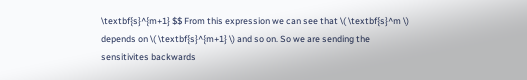\textbf{s}^{m+1} $$ From this expression we can see that \( \textbf{s}^m \) depends on \( \textbf{s}^{m+1} \) and so on. So we are sending the sensitivites backwards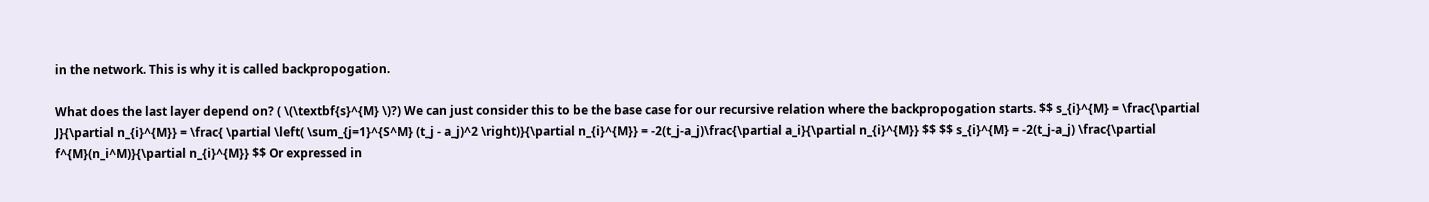in the network. This is why it is called backpropogation.

What does the last layer depend on? ( \(\textbf{s}^{M} \)?) We can just consider this to be the base case for our recursive relation where the backpropogation starts. $$ s_{i}^{M} = \frac{\partial J}{\partial n_{i}^{M}} = \frac{ \partial \left( \sum_{j=1}^{S^M} (t_j - a_j)^2 \right)}{\partial n_{i}^{M}} = -2(t_j-a_j)\frac{\partial a_i}{\partial n_{i}^{M}} $$ $$ s_{i}^{M} = -2(t_j-a_j) \frac{\partial f^{M}(n_i^M)}{\partial n_{i}^{M}} $$ Or expressed in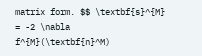matrix form. $$ \textbf{s}^{M} = -2 \nabla f^{M}(\textbf{n}^M)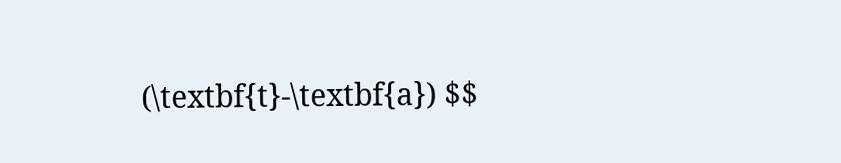(\textbf{t}-\textbf{a}) $$